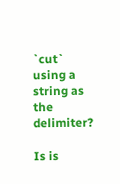`cut` using a string as the delimiter?

Is is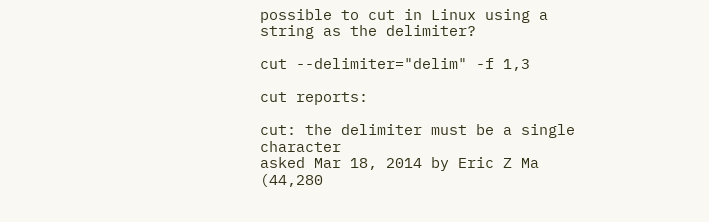possible to cut in Linux using a string as the delimiter?

cut --delimiter="delim" -f 1,3

cut reports:

cut: the delimiter must be a single character
asked Mar 18, 2014 by Eric Z Ma (44,280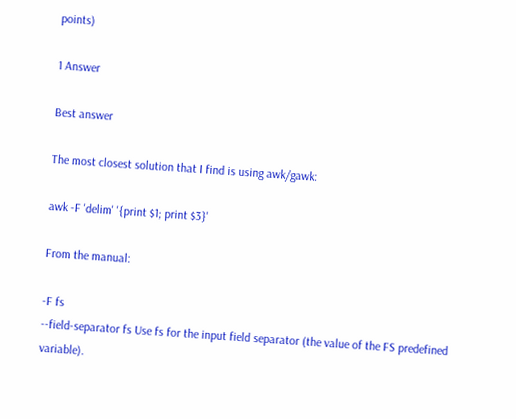points)

1 Answer

Best answer

The most closest solution that I find is using awk/gawk:

awk -F 'delim' '{print $1; print $3}'

From the manual:

-F fs
--field-separator fs Use fs for the input field separator (the value of the FS predefined variable).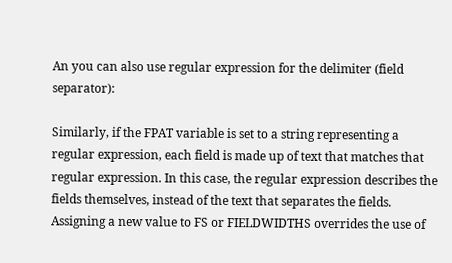An you can also use regular expression for the delimiter (field separator):

Similarly, if the FPAT variable is set to a string representing a
regular expression, each field is made up of text that matches that
regular expression. In this case, the regular expression describes the
fields themselves, instead of the text that separates the fields.
Assigning a new value to FS or FIELDWIDTHS overrides the use of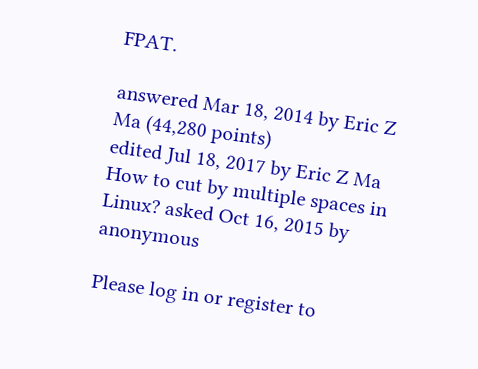FPAT.

answered Mar 18, 2014 by Eric Z Ma (44,280 points)
edited Jul 18, 2017 by Eric Z Ma
How to cut by multiple spaces in Linux? asked Oct 16, 2015 by anonymous

Please log in or register to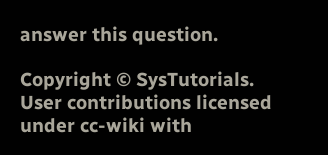answer this question.

Copyright © SysTutorials. User contributions licensed under cc-wiki with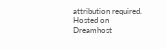attribution required.
Hosted on Dreamhost